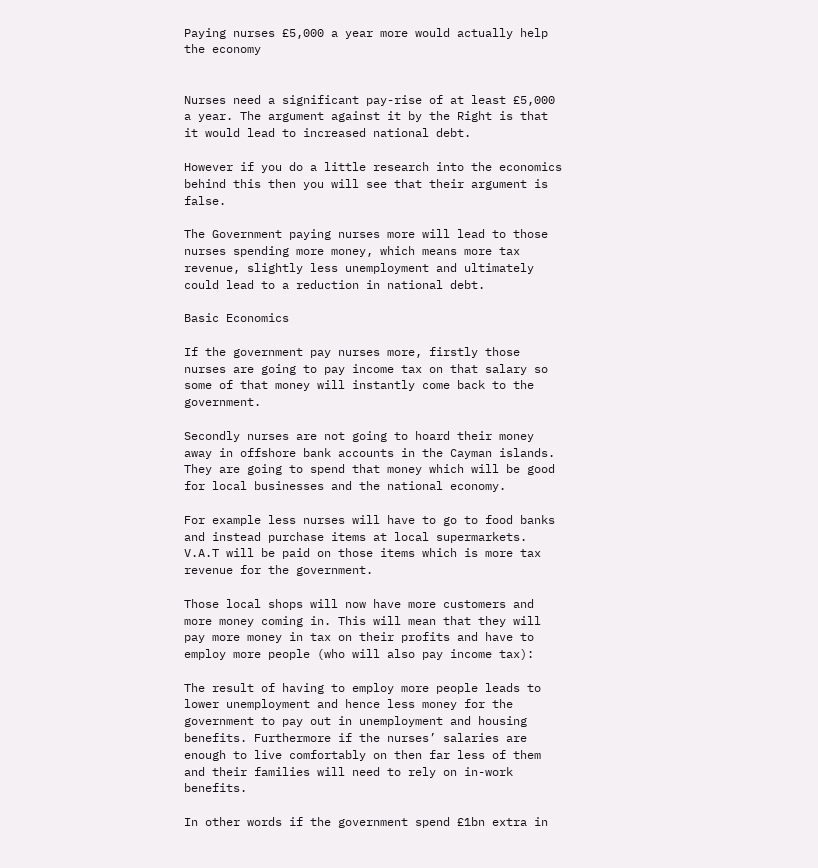Paying nurses £5,000 a year more would actually help the economy


Nurses need a significant pay-rise of at least £5,000 a year. The argument against it by the Right is that it would lead to increased national debt.

However if you do a little research into the economics behind this then you will see that their argument is false.

The Government paying nurses more will lead to those nurses spending more money, which means more tax revenue, slightly less unemployment and ultimately could lead to a reduction in national debt.

Basic Economics

If the government pay nurses more, firstly those nurses are going to pay income tax on that salary so some of that money will instantly come back to the government.

Secondly nurses are not going to hoard their money away in offshore bank accounts in the Cayman islands. They are going to spend that money which will be good for local businesses and the national economy.

For example less nurses will have to go to food banks and instead purchase items at local supermarkets. V.A.T will be paid on those items which is more tax revenue for the government.

Those local shops will now have more customers and more money coming in. This will mean that they will pay more money in tax on their profits and have to employ more people (who will also pay income tax):

The result of having to employ more people leads to lower unemployment and hence less money for the government to pay out in unemployment and housing benefits. Furthermore if the nurses’ salaries are enough to live comfortably on then far less of them and their families will need to rely on in-work benefits.

In other words if the government spend £1bn extra in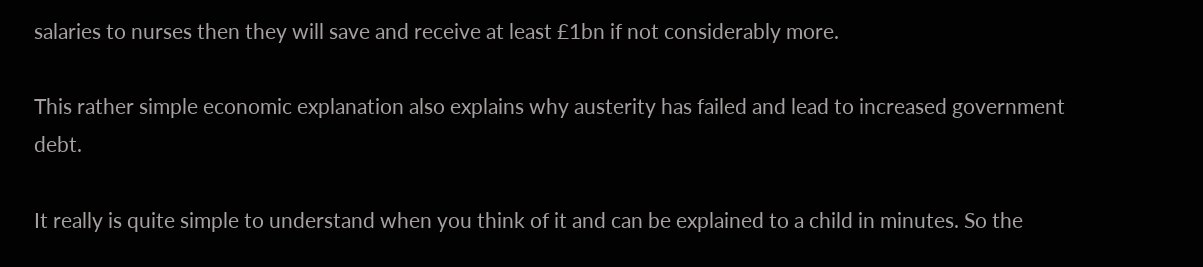salaries to nurses then they will save and receive at least £1bn if not considerably more.

This rather simple economic explanation also explains why austerity has failed and lead to increased government debt.

It really is quite simple to understand when you think of it and can be explained to a child in minutes. So the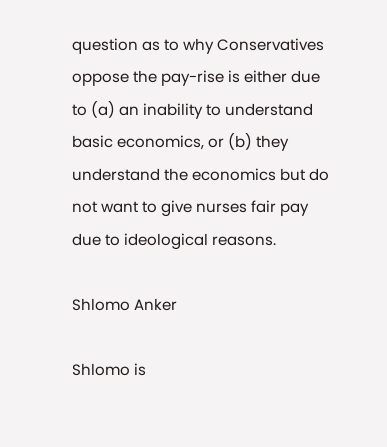question as to why Conservatives oppose the pay-rise is either due to (a) an inability to understand basic economics, or (b) they understand the economics but do not want to give nurses fair pay due to ideological reasons.

Shlomo Anker

Shlomo is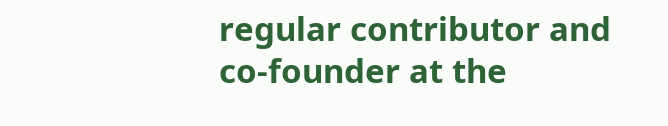regular contributor and co-founder at the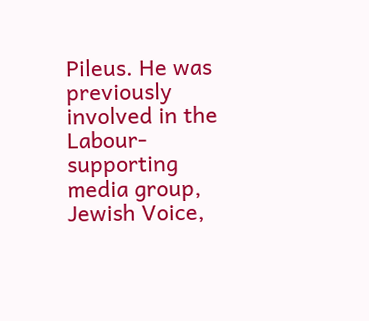Pileus. He was previously involved in the Labour-supporting media group, Jewish Voice,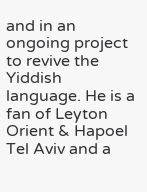and in an ongoing project to revive the Yiddish language. He is a fan of Leyton Orient & Hapoel Tel Aviv and a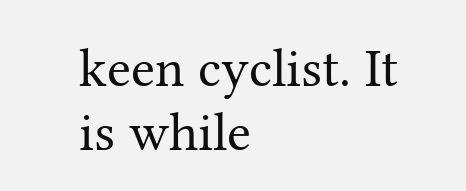keen cyclist. It is while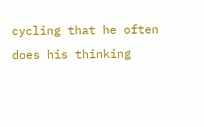cycling that he often does his thinking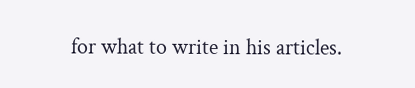for what to write in his articles.